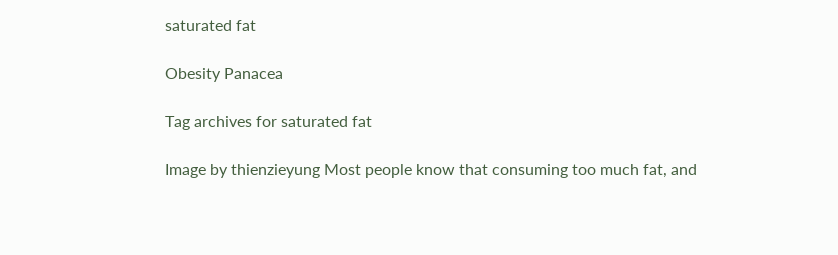saturated fat

Obesity Panacea

Tag archives for saturated fat

Image by thienzieyung Most people know that consuming too much fat, and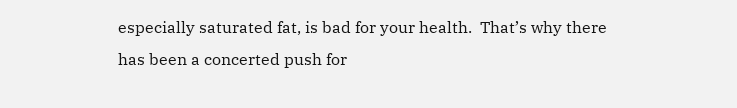especially saturated fat, is bad for your health.  That’s why there has been a concerted push for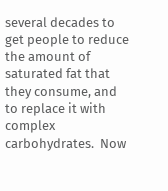several decades to get people to reduce the amount of saturated fat that they consume, and to replace it with complex carbohydrates.  Now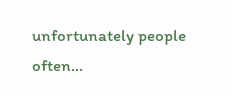unfortunately people often…